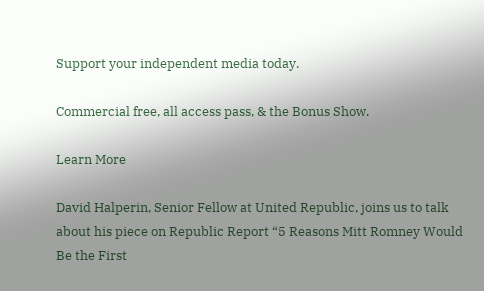Support your independent media today.

Commercial free, all access pass, & the Bonus Show.

Learn More

David Halperin, Senior Fellow at United Republic, joins us to talk about his piece on Republic Report “5 Reasons Mitt Romney Would Be the First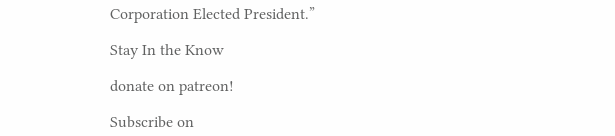Corporation Elected President.”

Stay In the Know

donate on patreon!

Subscribe on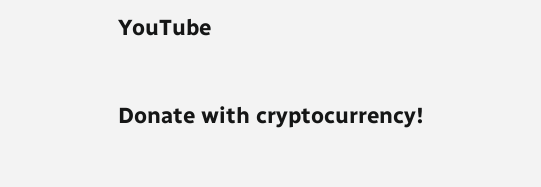YouTube

Donate with cryptocurrency!